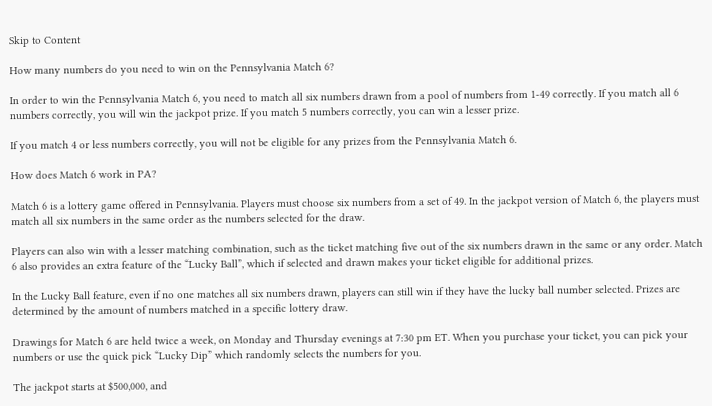Skip to Content

How many numbers do you need to win on the Pennsylvania Match 6?

In order to win the Pennsylvania Match 6, you need to match all six numbers drawn from a pool of numbers from 1-49 correctly. If you match all 6 numbers correctly, you will win the jackpot prize. If you match 5 numbers correctly, you can win a lesser prize.

If you match 4 or less numbers correctly, you will not be eligible for any prizes from the Pennsylvania Match 6.

How does Match 6 work in PA?

Match 6 is a lottery game offered in Pennsylvania. Players must choose six numbers from a set of 49. In the jackpot version of Match 6, the players must match all six numbers in the same order as the numbers selected for the draw.

Players can also win with a lesser matching combination, such as the ticket matching five out of the six numbers drawn in the same or any order. Match 6 also provides an extra feature of the “Lucky Ball”, which if selected and drawn makes your ticket eligible for additional prizes.

In the Lucky Ball feature, even if no one matches all six numbers drawn, players can still win if they have the lucky ball number selected. Prizes are determined by the amount of numbers matched in a specific lottery draw.

Drawings for Match 6 are held twice a week, on Monday and Thursday evenings at 7:30 pm ET. When you purchase your ticket, you can pick your numbers or use the quick pick “Lucky Dip” which randomly selects the numbers for you.

The jackpot starts at $500,000, and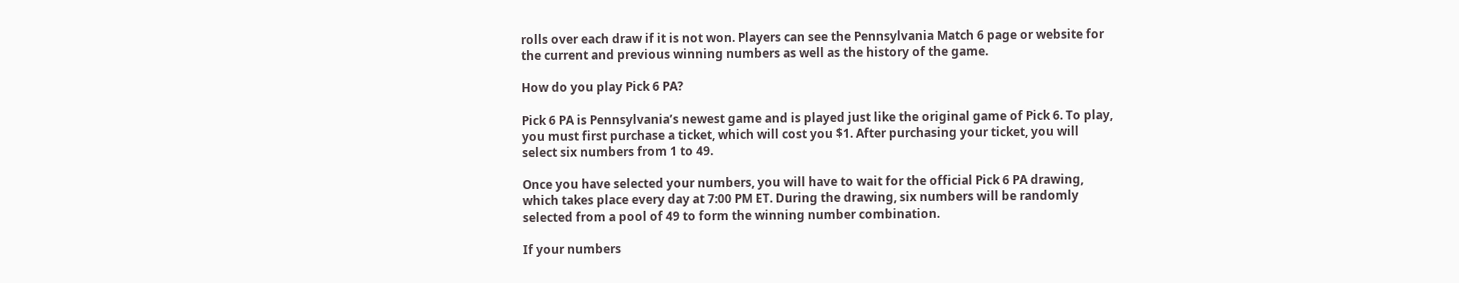rolls over each draw if it is not won. Players can see the Pennsylvania Match 6 page or website for the current and previous winning numbers as well as the history of the game.

How do you play Pick 6 PA?

Pick 6 PA is Pennsylvania’s newest game and is played just like the original game of Pick 6. To play, you must first purchase a ticket, which will cost you $1. After purchasing your ticket, you will select six numbers from 1 to 49.

Once you have selected your numbers, you will have to wait for the official Pick 6 PA drawing, which takes place every day at 7:00 PM ET. During the drawing, six numbers will be randomly selected from a pool of 49 to form the winning number combination.

If your numbers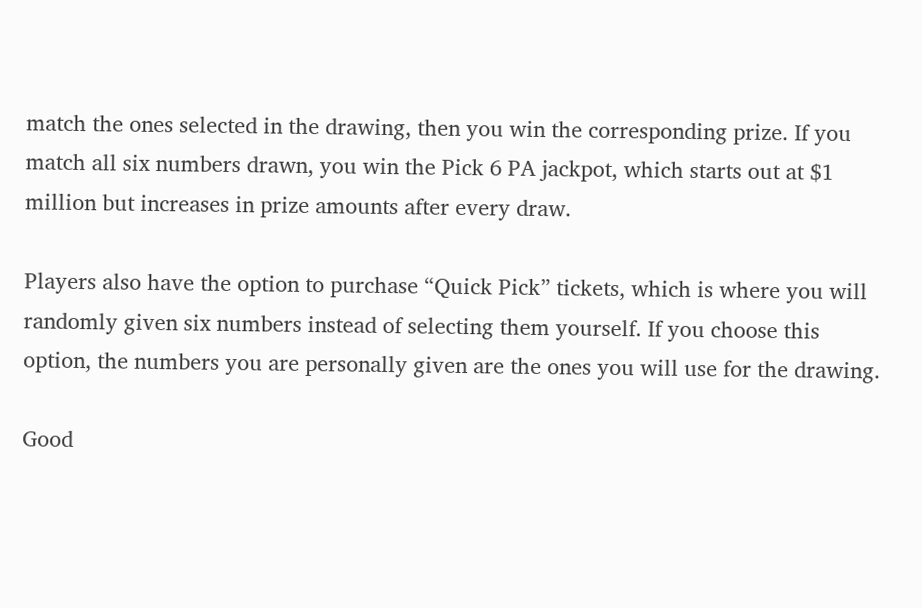match the ones selected in the drawing, then you win the corresponding prize. If you match all six numbers drawn, you win the Pick 6 PA jackpot, which starts out at $1 million but increases in prize amounts after every draw.

Players also have the option to purchase “Quick Pick” tickets, which is where you will randomly given six numbers instead of selecting them yourself. If you choose this option, the numbers you are personally given are the ones you will use for the drawing.

Good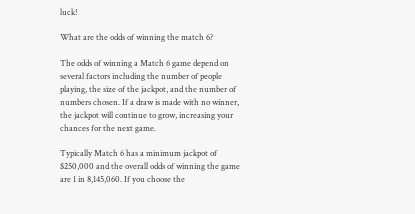luck!

What are the odds of winning the match 6?

The odds of winning a Match 6 game depend on several factors including the number of people playing, the size of the jackpot, and the number of numbers chosen. If a draw is made with no winner, the jackpot will continue to grow, increasing your chances for the next game.

Typically Match 6 has a minimum jackpot of $250,000 and the overall odds of winning the game are 1 in 8,145,060. If you choose the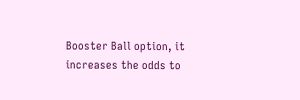Booster Ball option, it increases the odds to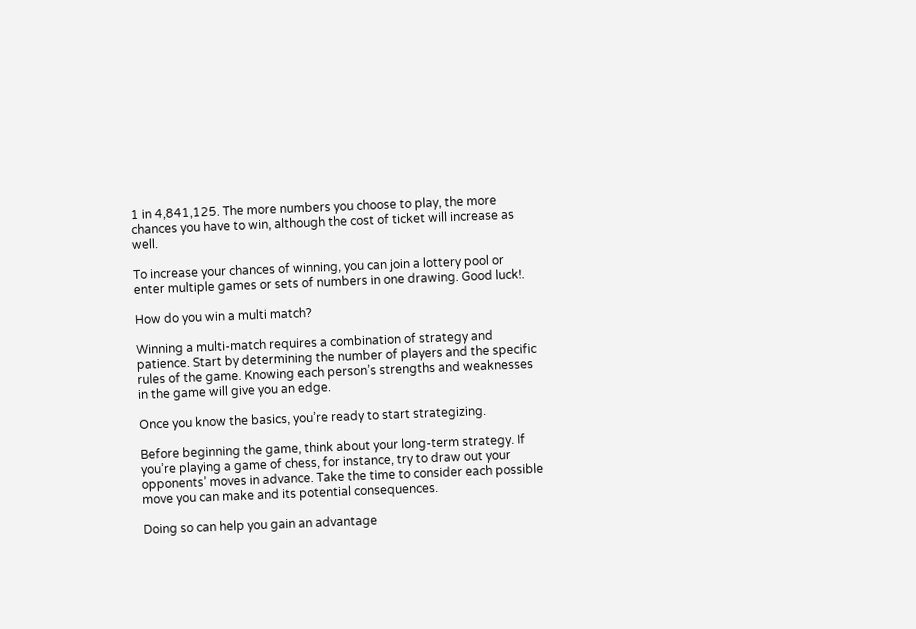1 in 4,841,125. The more numbers you choose to play, the more chances you have to win, although the cost of ticket will increase as well.

To increase your chances of winning, you can join a lottery pool or enter multiple games or sets of numbers in one drawing. Good luck!.

How do you win a multi match?

Winning a multi-match requires a combination of strategy and patience. Start by determining the number of players and the specific rules of the game. Knowing each person’s strengths and weaknesses in the game will give you an edge.

Once you know the basics, you’re ready to start strategizing.

Before beginning the game, think about your long-term strategy. If you’re playing a game of chess, for instance, try to draw out your opponents’ moves in advance. Take the time to consider each possible move you can make and its potential consequences.

Doing so can help you gain an advantage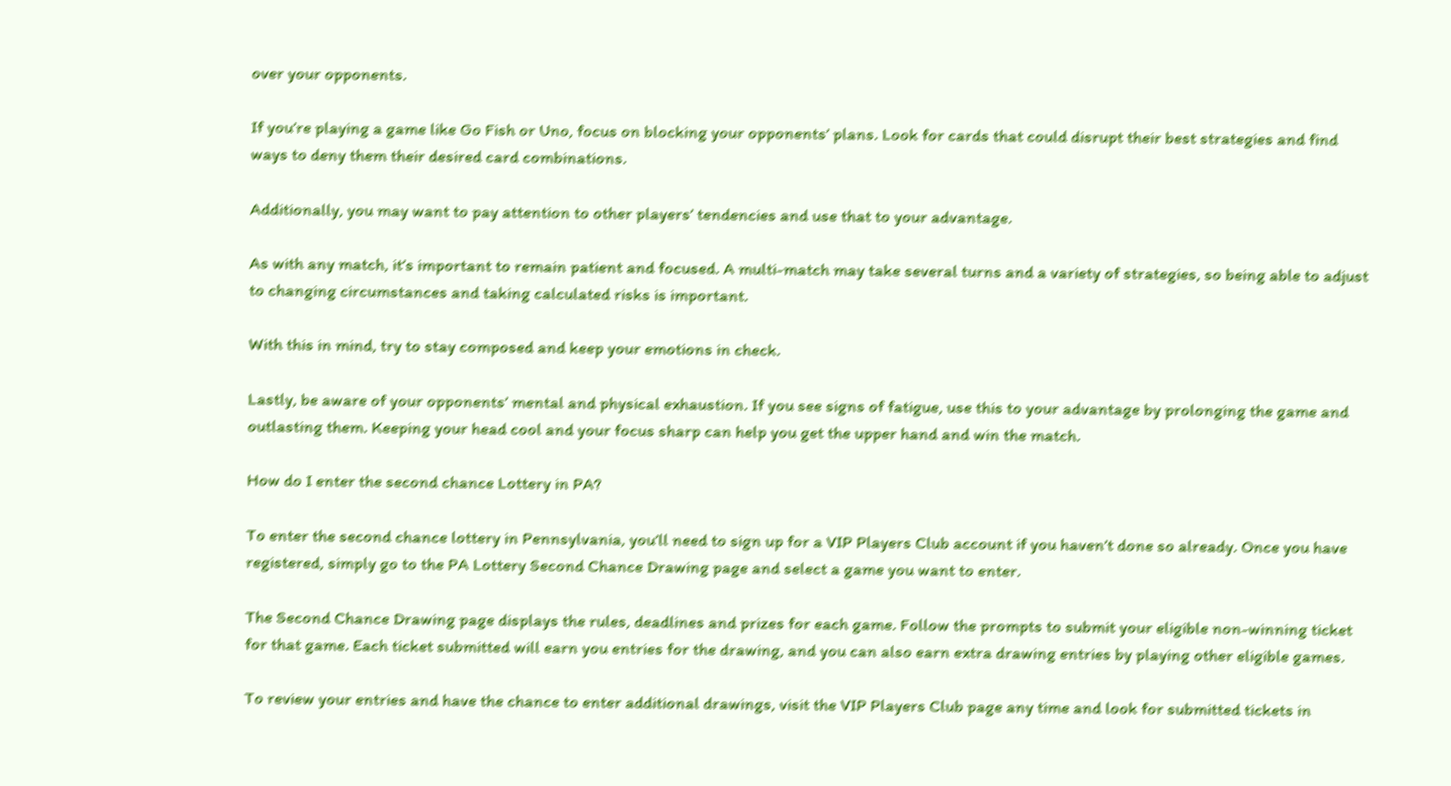over your opponents.

If you’re playing a game like Go Fish or Uno, focus on blocking your opponents’ plans. Look for cards that could disrupt their best strategies and find ways to deny them their desired card combinations.

Additionally, you may want to pay attention to other players’ tendencies and use that to your advantage.

As with any match, it’s important to remain patient and focused. A multi-match may take several turns and a variety of strategies, so being able to adjust to changing circumstances and taking calculated risks is important.

With this in mind, try to stay composed and keep your emotions in check.

Lastly, be aware of your opponents’ mental and physical exhaustion. If you see signs of fatigue, use this to your advantage by prolonging the game and outlasting them. Keeping your head cool and your focus sharp can help you get the upper hand and win the match.

How do I enter the second chance Lottery in PA?

To enter the second chance lottery in Pennsylvania, you’ll need to sign up for a VIP Players Club account if you haven’t done so already. Once you have registered, simply go to the PA Lottery Second Chance Drawing page and select a game you want to enter.

The Second Chance Drawing page displays the rules, deadlines and prizes for each game. Follow the prompts to submit your eligible non-winning ticket for that game. Each ticket submitted will earn you entries for the drawing, and you can also earn extra drawing entries by playing other eligible games.

To review your entries and have the chance to enter additional drawings, visit the VIP Players Club page any time and look for submitted tickets in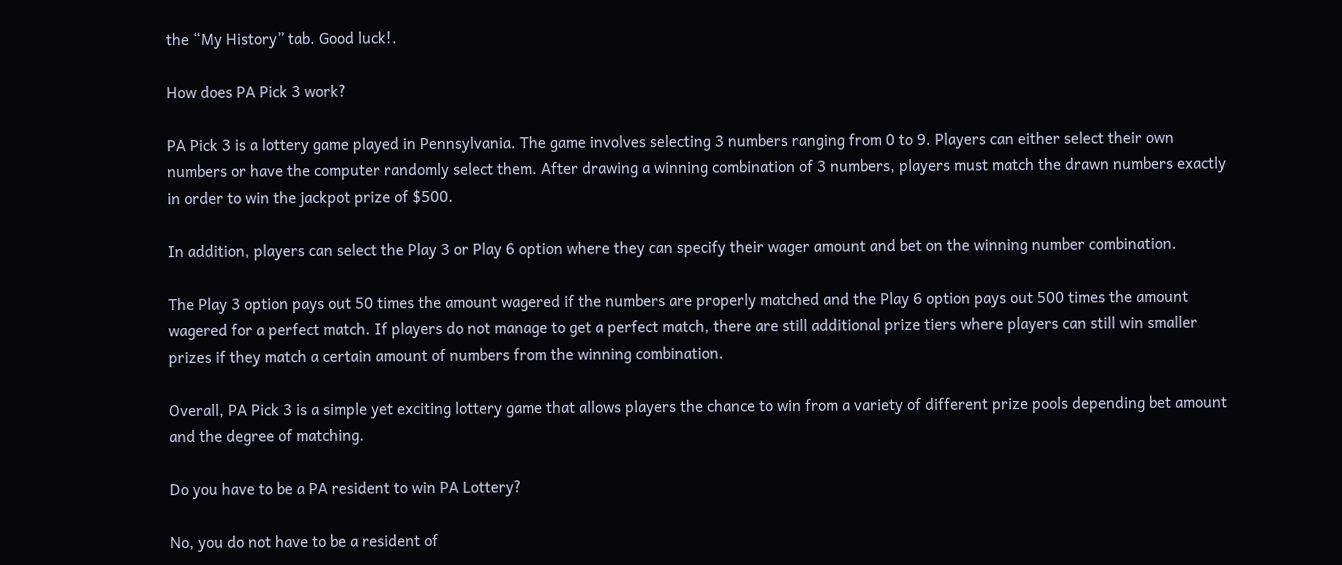the “My History” tab. Good luck!.

How does PA Pick 3 work?

PA Pick 3 is a lottery game played in Pennsylvania. The game involves selecting 3 numbers ranging from 0 to 9. Players can either select their own numbers or have the computer randomly select them. After drawing a winning combination of 3 numbers, players must match the drawn numbers exactly in order to win the jackpot prize of $500.

In addition, players can select the Play 3 or Play 6 option where they can specify their wager amount and bet on the winning number combination.

The Play 3 option pays out 50 times the amount wagered if the numbers are properly matched and the Play 6 option pays out 500 times the amount wagered for a perfect match. If players do not manage to get a perfect match, there are still additional prize tiers where players can still win smaller prizes if they match a certain amount of numbers from the winning combination.

Overall, PA Pick 3 is a simple yet exciting lottery game that allows players the chance to win from a variety of different prize pools depending bet amount and the degree of matching.

Do you have to be a PA resident to win PA Lottery?

No, you do not have to be a resident of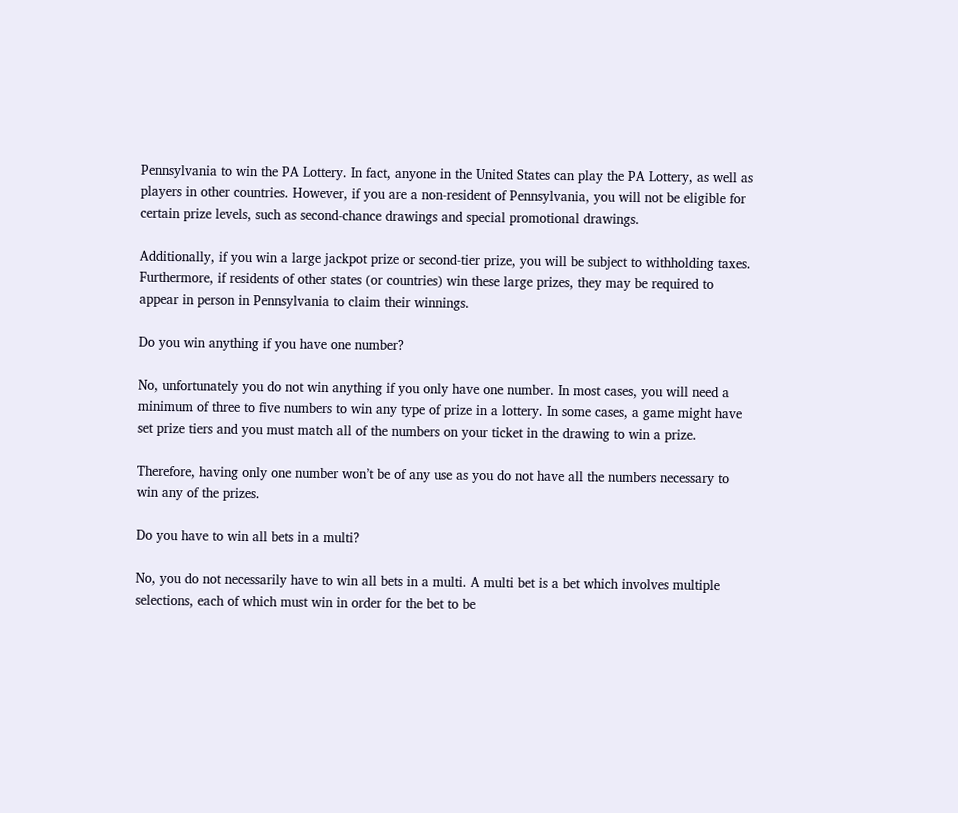Pennsylvania to win the PA Lottery. In fact, anyone in the United States can play the PA Lottery, as well as players in other countries. However, if you are a non-resident of Pennsylvania, you will not be eligible for certain prize levels, such as second-chance drawings and special promotional drawings.

Additionally, if you win a large jackpot prize or second-tier prize, you will be subject to withholding taxes. Furthermore, if residents of other states (or countries) win these large prizes, they may be required to appear in person in Pennsylvania to claim their winnings.

Do you win anything if you have one number?

No, unfortunately you do not win anything if you only have one number. In most cases, you will need a minimum of three to five numbers to win any type of prize in a lottery. In some cases, a game might have set prize tiers and you must match all of the numbers on your ticket in the drawing to win a prize.

Therefore, having only one number won’t be of any use as you do not have all the numbers necessary to win any of the prizes.

Do you have to win all bets in a multi?

No, you do not necessarily have to win all bets in a multi. A multi bet is a bet which involves multiple selections, each of which must win in order for the bet to be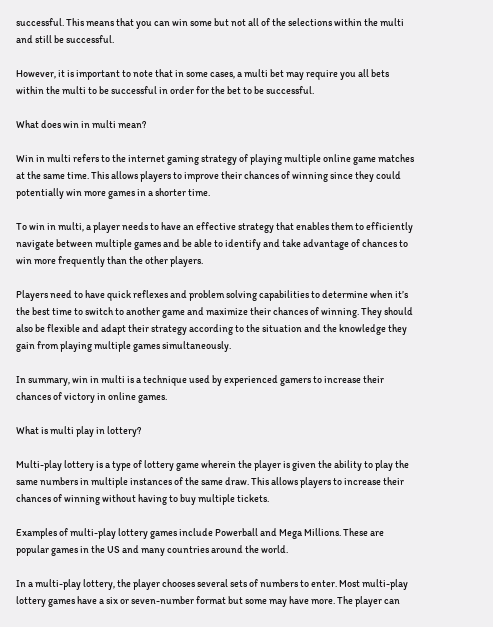successful. This means that you can win some but not all of the selections within the multi and still be successful.

However, it is important to note that in some cases, a multi bet may require you all bets within the multi to be successful in order for the bet to be successful.

What does win in multi mean?

Win in multi refers to the internet gaming strategy of playing multiple online game matches at the same time. This allows players to improve their chances of winning since they could potentially win more games in a shorter time.

To win in multi, a player needs to have an effective strategy that enables them to efficiently navigate between multiple games and be able to identify and take advantage of chances to win more frequently than the other players.

Players need to have quick reflexes and problem solving capabilities to determine when it’s the best time to switch to another game and maximize their chances of winning. They should also be flexible and adapt their strategy according to the situation and the knowledge they gain from playing multiple games simultaneously.

In summary, win in multi is a technique used by experienced gamers to increase their chances of victory in online games.

What is multi play in lottery?

Multi-play lottery is a type of lottery game wherein the player is given the ability to play the same numbers in multiple instances of the same draw. This allows players to increase their chances of winning without having to buy multiple tickets.

Examples of multi-play lottery games include Powerball and Mega Millions. These are popular games in the US and many countries around the world.

In a multi-play lottery, the player chooses several sets of numbers to enter. Most multi-play lottery games have a six or seven-number format but some may have more. The player can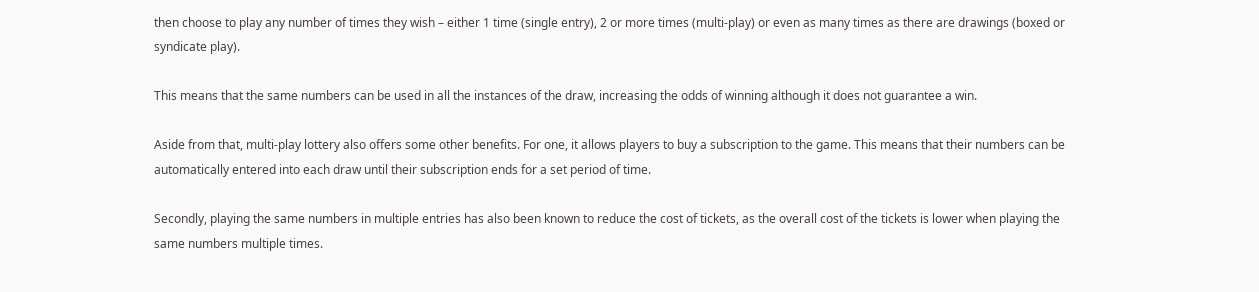then choose to play any number of times they wish – either 1 time (single entry), 2 or more times (multi-play) or even as many times as there are drawings (boxed or syndicate play).

This means that the same numbers can be used in all the instances of the draw, increasing the odds of winning although it does not guarantee a win.

Aside from that, multi-play lottery also offers some other benefits. For one, it allows players to buy a subscription to the game. This means that their numbers can be automatically entered into each draw until their subscription ends for a set period of time.

Secondly, playing the same numbers in multiple entries has also been known to reduce the cost of tickets, as the overall cost of the tickets is lower when playing the same numbers multiple times.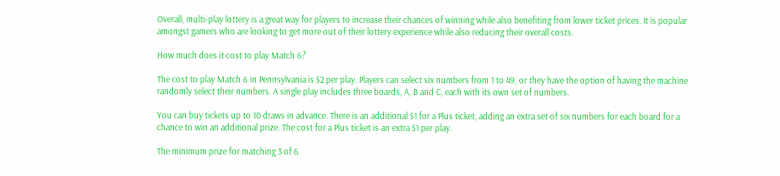Overall, multi-play lottery is a great way for players to increase their chances of winning while also benefiting from lower ticket prices. It is popular amongst gamers who are looking to get more out of their lottery experience while also reducing their overall costs.

How much does it cost to play Match 6?

The cost to play Match 6 in Pennsylvania is $2 per play. Players can select six numbers from 1 to 49, or they have the option of having the machine randomly select their numbers. A single play includes three boards, A, B and C, each with its own set of numbers.

You can buy tickets up to 10 draws in advance. There is an additional $1 for a Plus ticket, adding an extra set of six numbers for each board for a chance to win an additional prize. The cost for a Plus ticket is an extra $1 per play.

The minimum prize for matching 3 of 6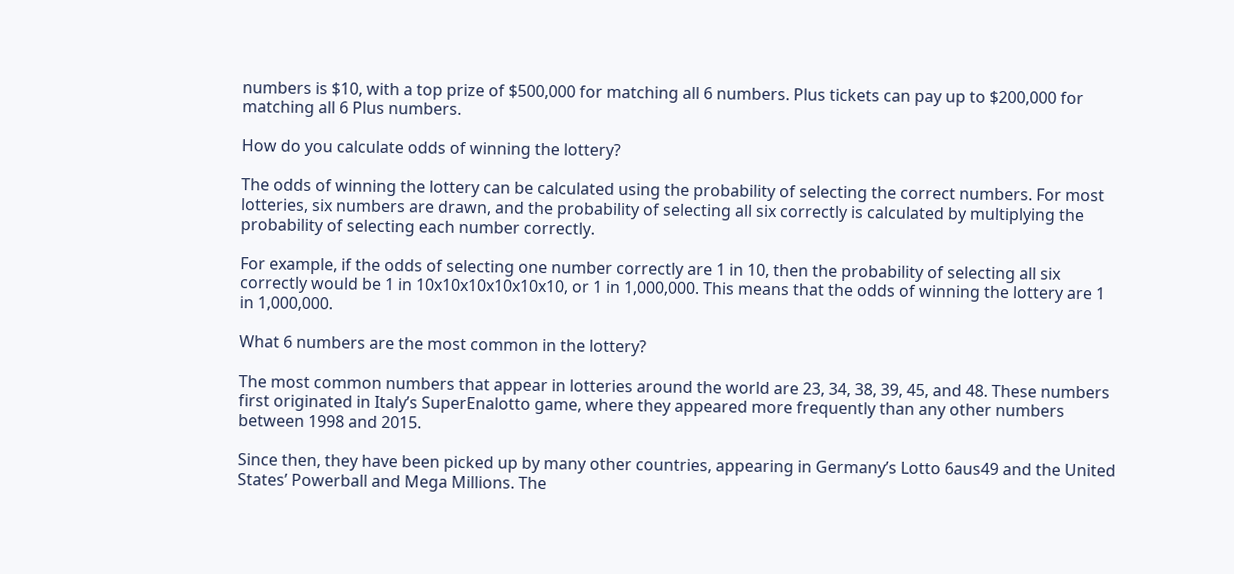numbers is $10, with a top prize of $500,000 for matching all 6 numbers. Plus tickets can pay up to $200,000 for matching all 6 Plus numbers.

How do you calculate odds of winning the lottery?

The odds of winning the lottery can be calculated using the probability of selecting the correct numbers. For most lotteries, six numbers are drawn, and the probability of selecting all six correctly is calculated by multiplying the probability of selecting each number correctly.

For example, if the odds of selecting one number correctly are 1 in 10, then the probability of selecting all six correctly would be 1 in 10x10x10x10x10x10, or 1 in 1,000,000. This means that the odds of winning the lottery are 1 in 1,000,000.

What 6 numbers are the most common in the lottery?

The most common numbers that appear in lotteries around the world are 23, 34, 38, 39, 45, and 48. These numbers first originated in Italy’s SuperEnalotto game, where they appeared more frequently than any other numbers between 1998 and 2015.

Since then, they have been picked up by many other countries, appearing in Germany’s Lotto 6aus49 and the United States’ Powerball and Mega Millions. The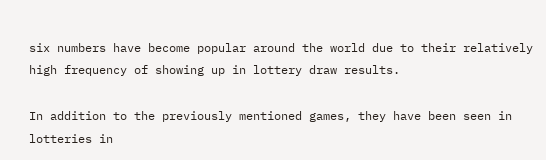six numbers have become popular around the world due to their relatively high frequency of showing up in lottery draw results.

In addition to the previously mentioned games, they have been seen in lotteries in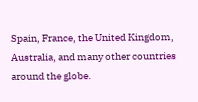Spain, France, the United Kingdom, Australia, and many other countries around the globe.